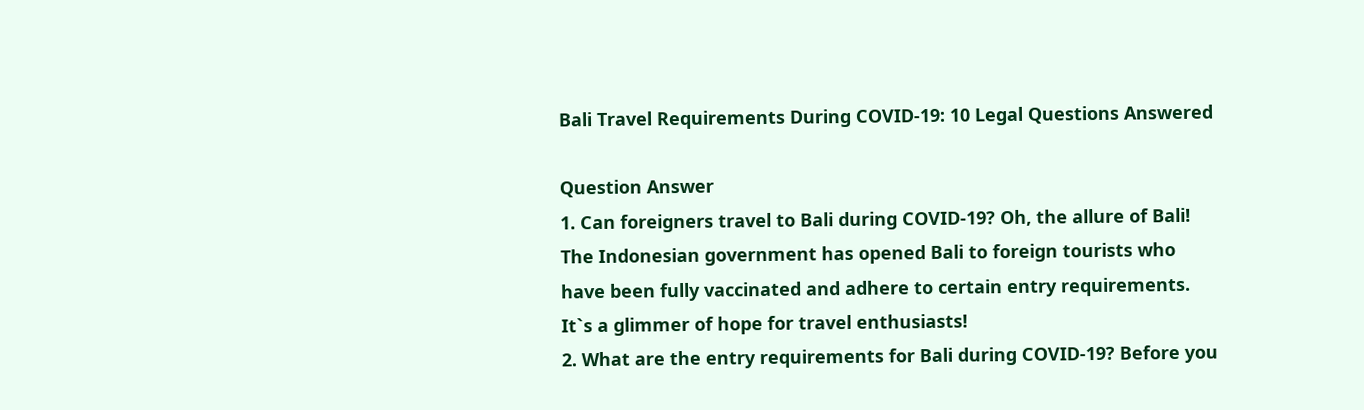Bali Travel Requirements During COVID-19: 10 Legal Questions Answered

Question Answer
1. Can foreigners travel to Bali during COVID-19? Oh, the allure of Bali! The Indonesian government has opened Bali to foreign tourists who have been fully vaccinated and adhere to certain entry requirements. It`s a glimmer of hope for travel enthusiasts!
2. What are the entry requirements for Bali during COVID-19? Before you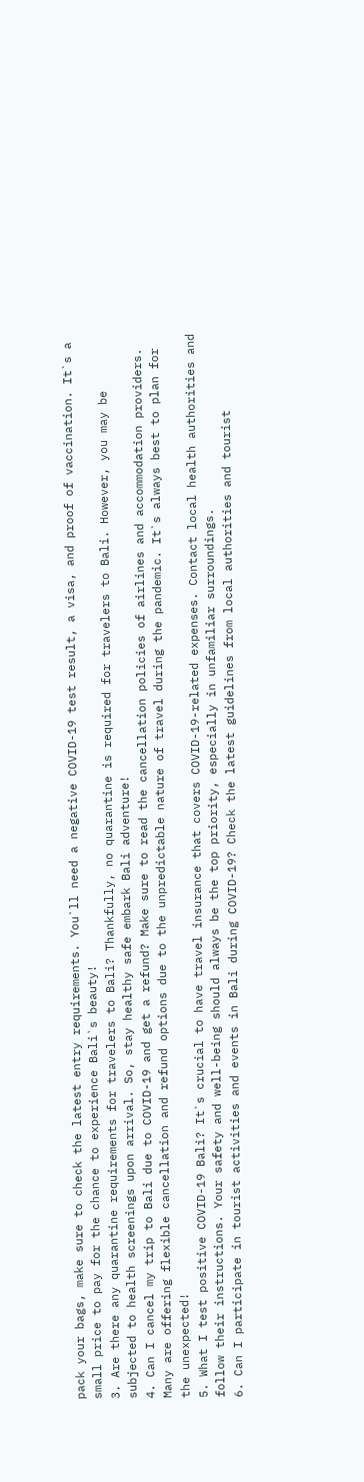pack your bags, make sure to check the latest entry requirements. You`ll need a negative COVID-19 test result, a visa, and proof of vaccination. It`s a small price to pay for the chance to experience Bali`s beauty!
3. Are there any quarantine requirements for travelers to Bali? Thankfully, no quarantine is required for travelers to Bali. However, you may be subjected to health screenings upon arrival. So, stay healthy safe embark Bali adventure!
4. Can I cancel my trip to Bali due to COVID-19 and get a refund? Make sure to read the cancellation policies of airlines and accommodation providers. Many are offering flexible cancellation and refund options due to the unpredictable nature of travel during the pandemic. It`s always best to plan for the unexpected!
5. What I test positive COVID-19 Bali? It`s crucial to have travel insurance that covers COVID-19-related expenses. Contact local health authorities and follow their instructions. Your safety and well-being should always be the top priority, especially in unfamiliar surroundings.
6. Can I participate in tourist activities and events in Bali during COVID-19? Check the latest guidelines from local authorities and tourist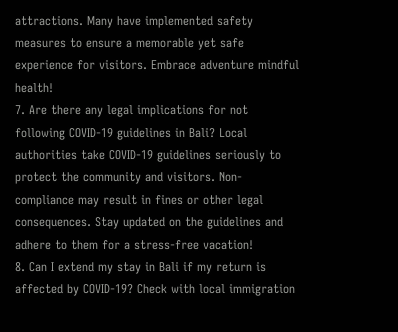attractions. Many have implemented safety measures to ensure a memorable yet safe experience for visitors. Embrace adventure mindful health!
7. Are there any legal implications for not following COVID-19 guidelines in Bali? Local authorities take COVID-19 guidelines seriously to protect the community and visitors. Non-compliance may result in fines or other legal consequences. Stay updated on the guidelines and adhere to them for a stress-free vacation!
8. Can I extend my stay in Bali if my return is affected by COVID-19? Check with local immigration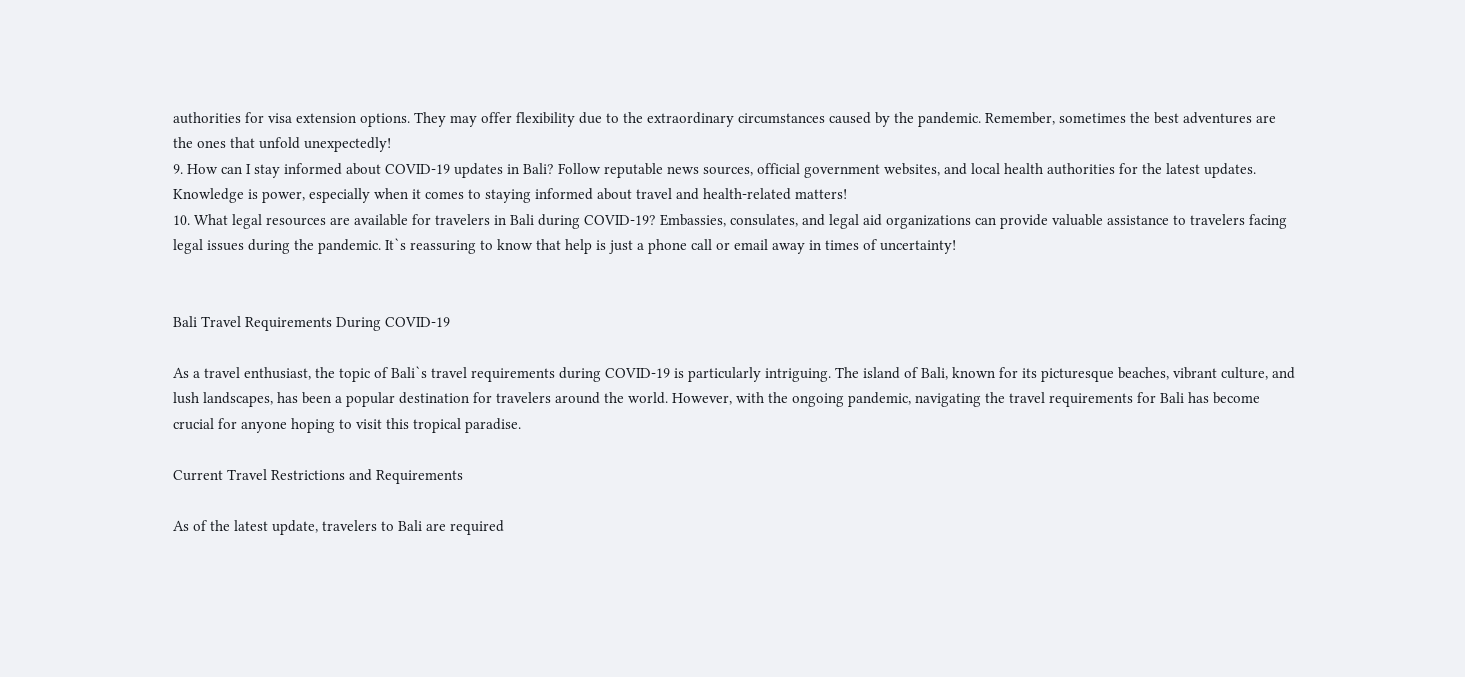authorities for visa extension options. They may offer flexibility due to the extraordinary circumstances caused by the pandemic. Remember, sometimes the best adventures are the ones that unfold unexpectedly!
9. How can I stay informed about COVID-19 updates in Bali? Follow reputable news sources, official government websites, and local health authorities for the latest updates. Knowledge is power, especially when it comes to staying informed about travel and health-related matters!
10. What legal resources are available for travelers in Bali during COVID-19? Embassies, consulates, and legal aid organizations can provide valuable assistance to travelers facing legal issues during the pandemic. It`s reassuring to know that help is just a phone call or email away in times of uncertainty!


Bali Travel Requirements During COVID-19

As a travel enthusiast, the topic of Bali`s travel requirements during COVID-19 is particularly intriguing. The island of Bali, known for its picturesque beaches, vibrant culture, and lush landscapes, has been a popular destination for travelers around the world. However, with the ongoing pandemic, navigating the travel requirements for Bali has become crucial for anyone hoping to visit this tropical paradise.

Current Travel Restrictions and Requirements

As of the latest update, travelers to Bali are required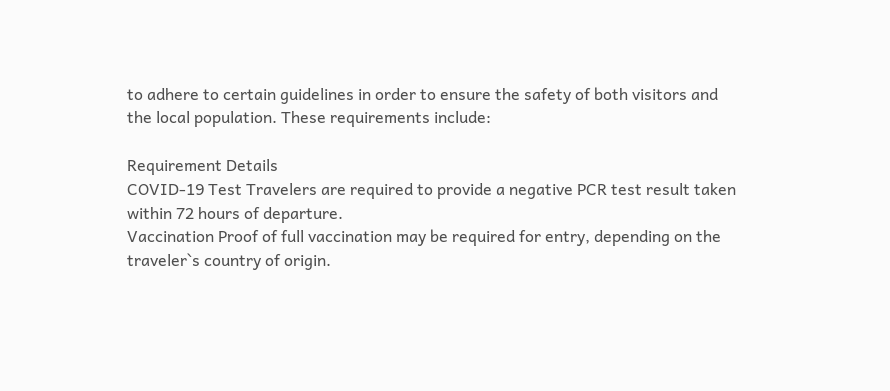to adhere to certain guidelines in order to ensure the safety of both visitors and the local population. These requirements include:

Requirement Details
COVID-19 Test Travelers are required to provide a negative PCR test result taken within 72 hours of departure.
Vaccination Proof of full vaccination may be required for entry, depending on the traveler`s country of origin.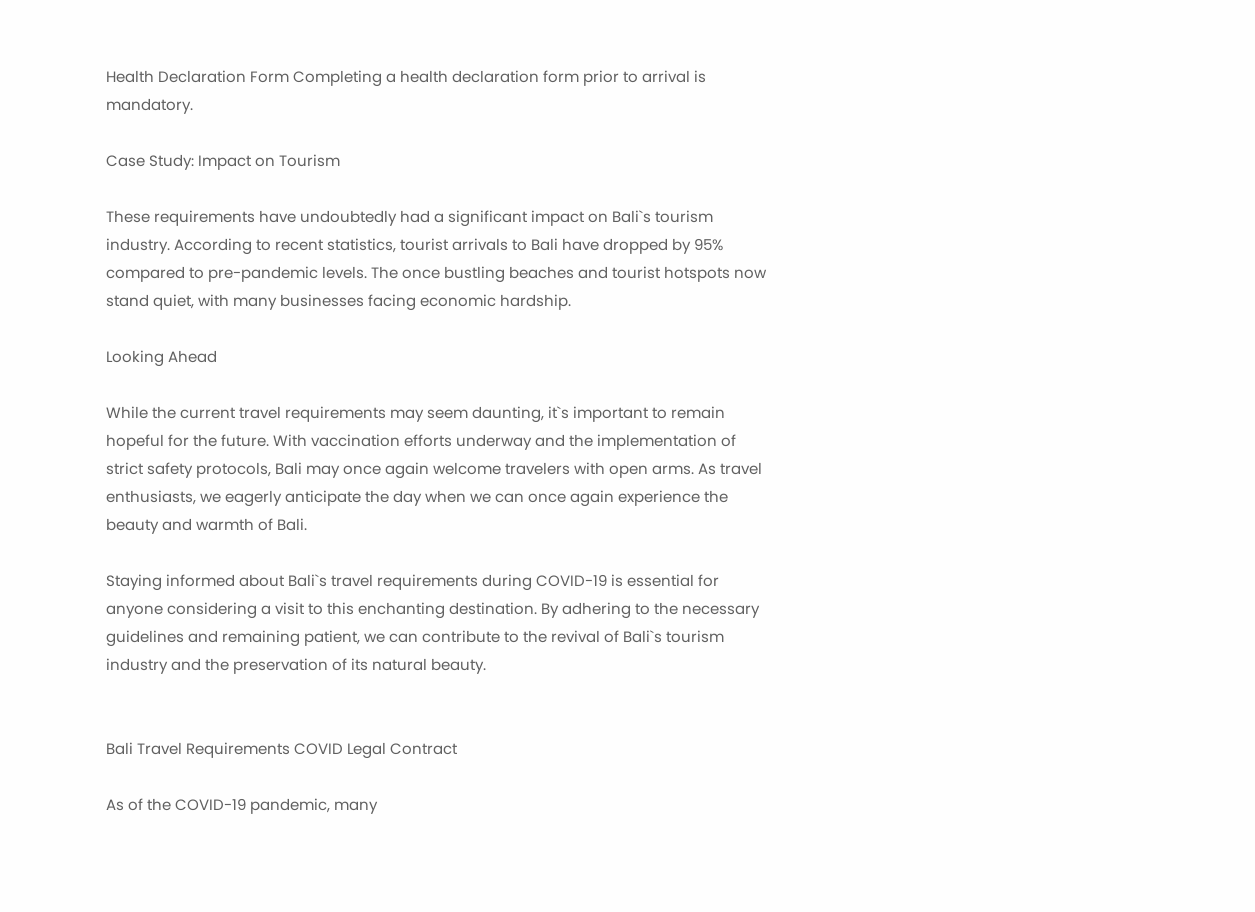Health Declaration Form Completing a health declaration form prior to arrival is mandatory.

Case Study: Impact on Tourism

These requirements have undoubtedly had a significant impact on Bali`s tourism industry. According to recent statistics, tourist arrivals to Bali have dropped by 95% compared to pre-pandemic levels. The once bustling beaches and tourist hotspots now stand quiet, with many businesses facing economic hardship.

Looking Ahead

While the current travel requirements may seem daunting, it`s important to remain hopeful for the future. With vaccination efforts underway and the implementation of strict safety protocols, Bali may once again welcome travelers with open arms. As travel enthusiasts, we eagerly anticipate the day when we can once again experience the beauty and warmth of Bali.

Staying informed about Bali`s travel requirements during COVID-19 is essential for anyone considering a visit to this enchanting destination. By adhering to the necessary guidelines and remaining patient, we can contribute to the revival of Bali`s tourism industry and the preservation of its natural beauty.


Bali Travel Requirements COVID Legal Contract

As of the COVID-19 pandemic, many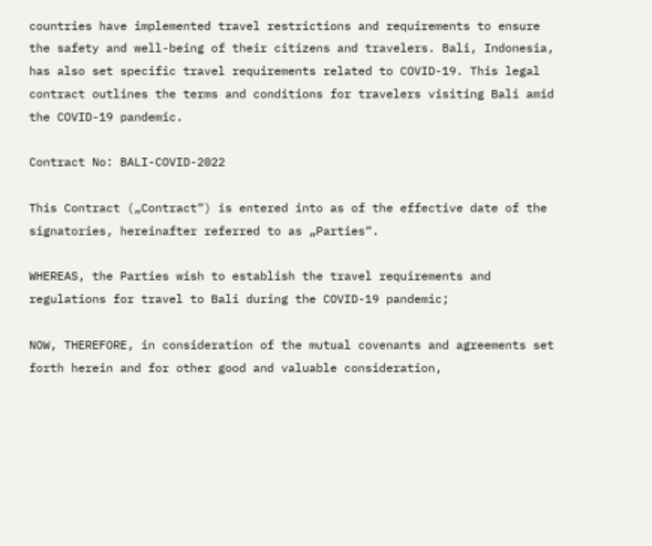countries have implemented travel restrictions and requirements to ensure the safety and well-being of their citizens and travelers. Bali, Indonesia, has also set specific travel requirements related to COVID-19. This legal contract outlines the terms and conditions for travelers visiting Bali amid the COVID-19 pandemic.

Contract No: BALI-COVID-2022

This Contract („Contract“) is entered into as of the effective date of the signatories, hereinafter referred to as „Parties“.

WHEREAS, the Parties wish to establish the travel requirements and regulations for travel to Bali during the COVID-19 pandemic;

NOW, THEREFORE, in consideration of the mutual covenants and agreements set forth herein and for other good and valuable consideration,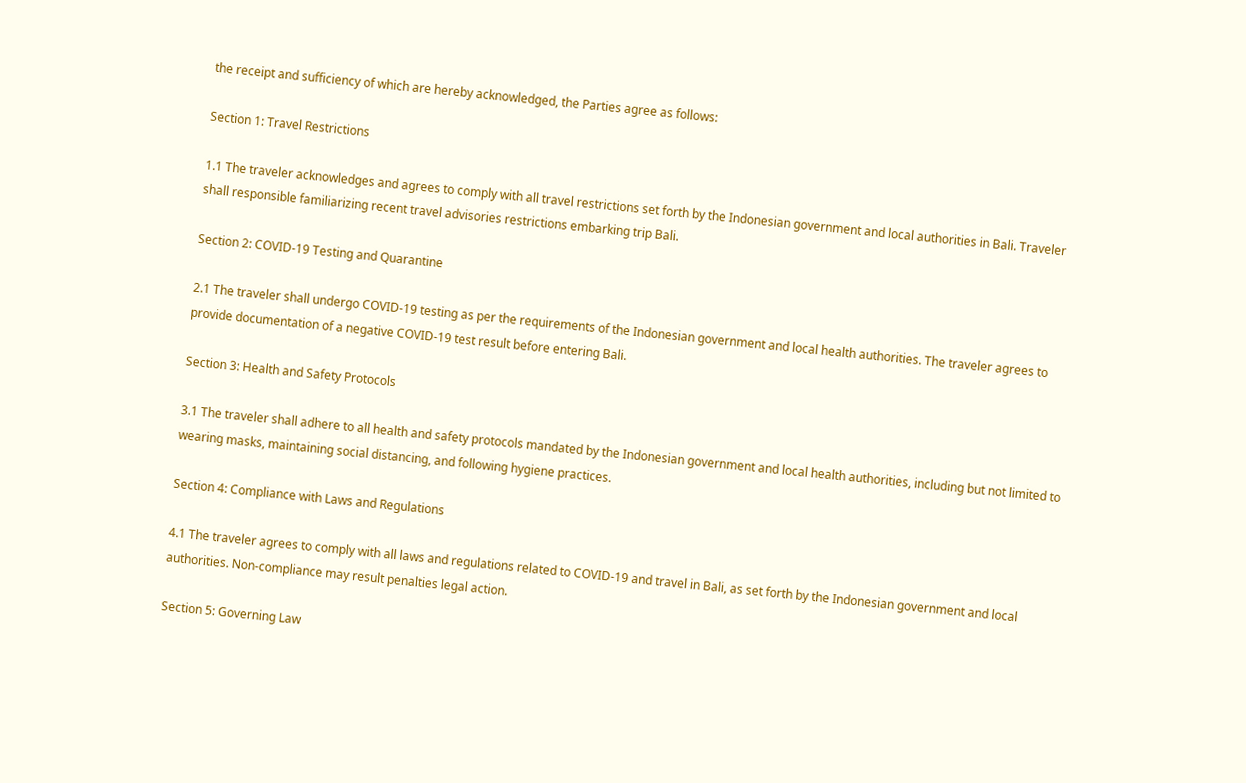the receipt and sufficiency of which are hereby acknowledged, the Parties agree as follows:

Section 1: Travel Restrictions

1.1 The traveler acknowledges and agrees to comply with all travel restrictions set forth by the Indonesian government and local authorities in Bali. Traveler shall responsible familiarizing recent travel advisories restrictions embarking trip Bali.

Section 2: COVID-19 Testing and Quarantine

2.1 The traveler shall undergo COVID-19 testing as per the requirements of the Indonesian government and local health authorities. The traveler agrees to provide documentation of a negative COVID-19 test result before entering Bali.

Section 3: Health and Safety Protocols

3.1 The traveler shall adhere to all health and safety protocols mandated by the Indonesian government and local health authorities, including but not limited to wearing masks, maintaining social distancing, and following hygiene practices.

Section 4: Compliance with Laws and Regulations

4.1 The traveler agrees to comply with all laws and regulations related to COVID-19 and travel in Bali, as set forth by the Indonesian government and local authorities. Non-compliance may result penalties legal action.

Section 5: Governing Law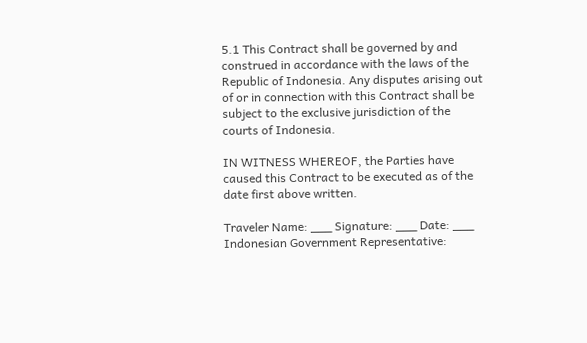5.1 This Contract shall be governed by and construed in accordance with the laws of the Republic of Indonesia. Any disputes arising out of or in connection with this Contract shall be subject to the exclusive jurisdiction of the courts of Indonesia.

IN WITNESS WHEREOF, the Parties have caused this Contract to be executed as of the date first above written.

Traveler Name: ___ Signature: ___ Date: ___
Indonesian Government Representative: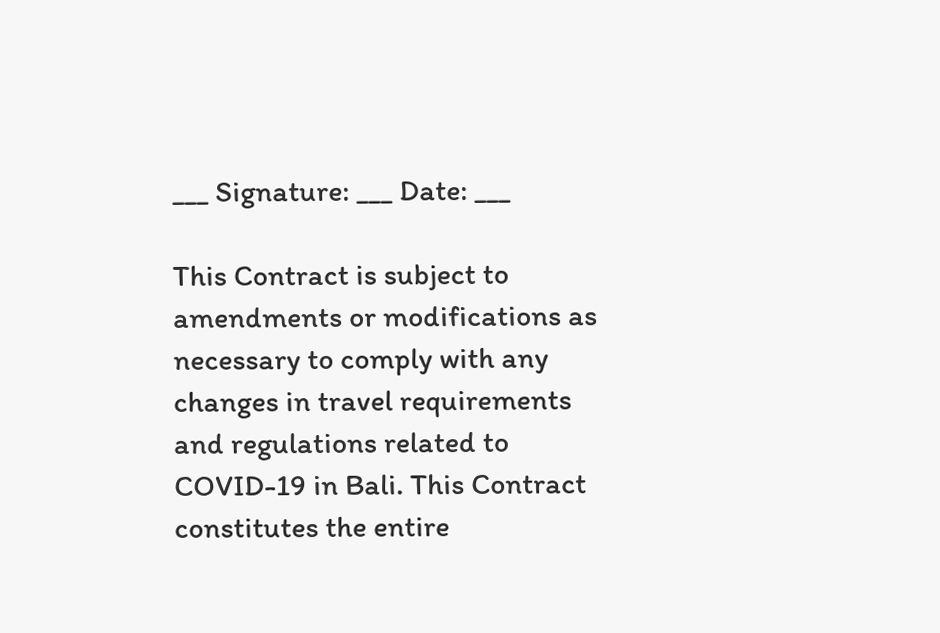___ Signature: ___ Date: ___

This Contract is subject to amendments or modifications as necessary to comply with any changes in travel requirements and regulations related to COVID-19 in Bali. This Contract constitutes the entire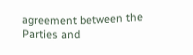agreement between the Parties and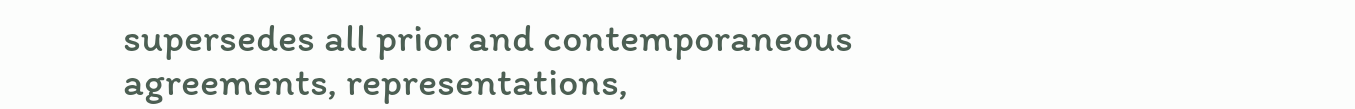supersedes all prior and contemporaneous agreements, representations,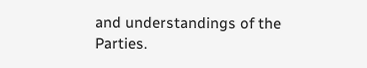and understandings of the Parties.